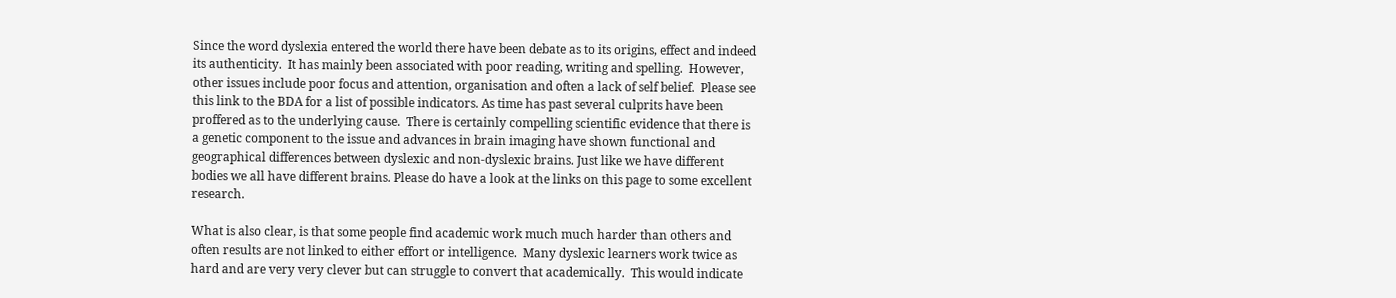Since the word dyslexia entered the world there have been debate as to its origins, effect and indeed its authenticity.  It has mainly been associated with poor reading, writing and spelling.  However, other issues include poor focus and attention, organisation and often a lack of self belief.  Please see this link to the BDA for a list of possible indicators. As time has past several culprits have been proffered as to the underlying cause.  There is certainly compelling scientific evidence that there is a genetic component to the issue and advances in brain imaging have shown functional and geographical differences between dyslexic and non-dyslexic brains. Just like we have different bodies we all have different brains. Please do have a look at the links on this page to some excellent research.

What is also clear, is that some people find academic work much much harder than others and often results are not linked to either effort or intelligence.  Many dyslexic learners work twice as hard and are very very clever but can struggle to convert that academically.  This would indicate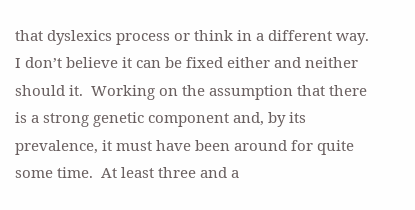that dyslexics process or think in a different way.  I don’t believe it can be fixed either and neither should it.  Working on the assumption that there is a strong genetic component and, by its prevalence, it must have been around for quite some time.  At least three and a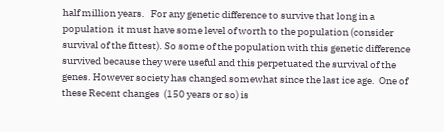half million years.   For any genetic difference to survive that long in a population  it must have some level of worth to the population (consider survival of the fittest). So some of the population with this genetic difference survived because they were useful and this perpetuated the survival of the genes. However society has changed somewhat since the last ice age.  One of these Recent changes  (150 years or so) is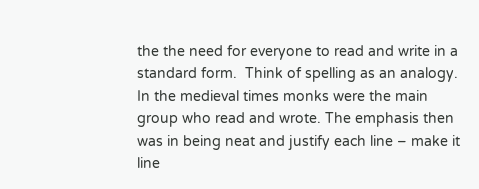the the need for everyone to read and write in a standard form.  Think of spelling as an analogy. In the medieval times monks were the main group who read and wrote. The emphasis then was in being neat and justify each line – make it line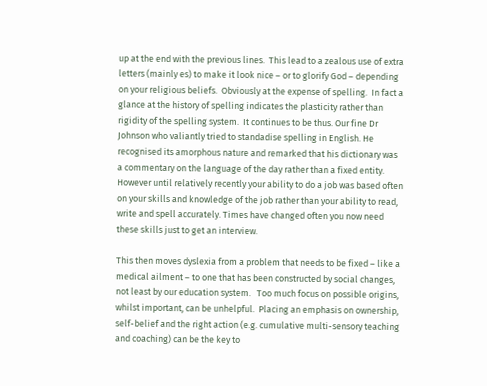up at the end with the previous lines.  This lead to a zealous use of extra letters (mainly es) to make it look nice – or to glorify God – depending on your religious beliefs.  Obviously at the expense of spelling.  In fact a glance at the history of spelling indicates the plasticity rather than rigidity of the spelling system.  It continues to be thus. Our fine Dr Johnson who valiantly tried to standadise spelling in English. He recognised its amorphous nature and remarked that his dictionary was a commentary on the language of the day rather than a fixed entity.  However until relatively recently your ability to do a job was based often on your skills and knowledge of the job rather than your ability to read, write and spell accurately. Times have changed often you now need these skills just to get an interview.

This then moves dyslexia from a problem that needs to be fixed – like a medical ailment – to one that has been constructed by social changes, not least by our education system.   Too much focus on possible origins, whilst important, can be unhelpful.  Placing an emphasis on ownership, self-belief and the right action (e.g. cumulative multi-sensory teaching and coaching) can be the key to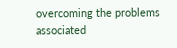overcoming the problems associated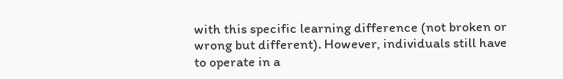with this specific learning difference (not broken or wrong but different). However, individuals still have to operate in a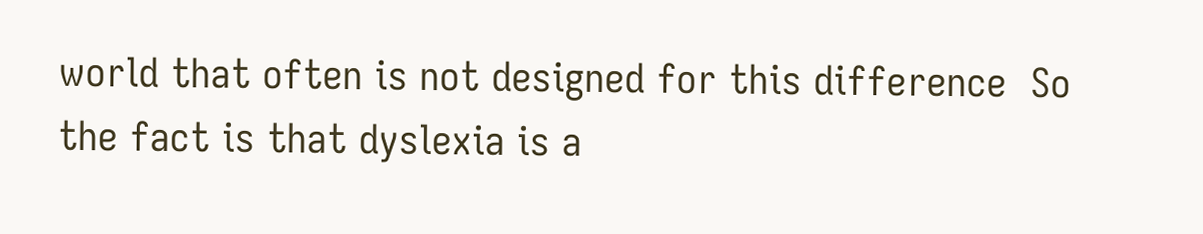world that often is not designed for this difference  So the fact is that dyslexia is a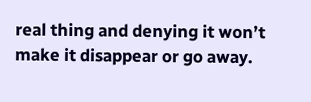real thing and denying it won’t make it disappear or go away.